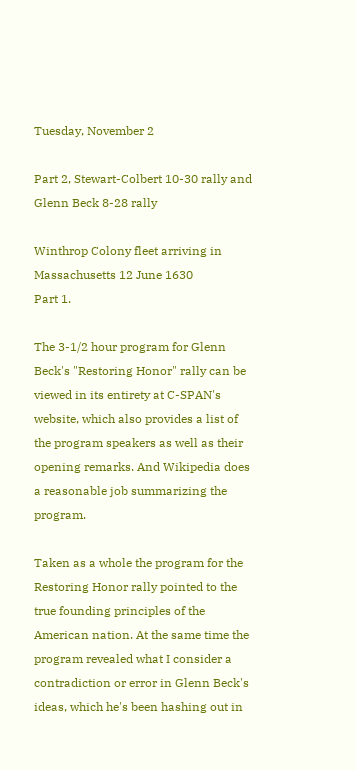Tuesday, November 2

Part 2, Stewart-Colbert 10-30 rally and Glenn Beck 8-28 rally

Winthrop Colony fleet arriving in Massachusetts 12 June 1630
Part 1.

The 3-1/2 hour program for Glenn Beck's "Restoring Honor" rally can be viewed in its entirety at C-SPAN's website, which also provides a list of the program speakers as well as their opening remarks. And Wikipedia does a reasonable job summarizing the program.

Taken as a whole the program for the Restoring Honor rally pointed to the true founding principles of the American nation. At the same time the program revealed what I consider a contradiction or error in Glenn Beck's ideas, which he's been hashing out in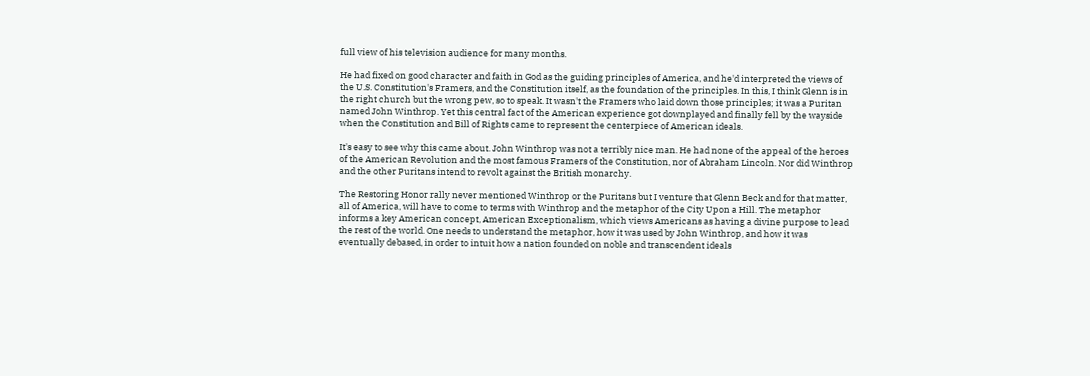full view of his television audience for many months.

He had fixed on good character and faith in God as the guiding principles of America, and he'd interpreted the views of the U.S. Constitution's Framers, and the Constitution itself, as the foundation of the principles. In this, I think Glenn is in the right church but the wrong pew, so to speak. It wasn't the Framers who laid down those principles; it was a Puritan named John Winthrop. Yet this central fact of the American experience got downplayed and finally fell by the wayside when the Constitution and Bill of Rights came to represent the centerpiece of American ideals.

It's easy to see why this came about. John Winthrop was not a terribly nice man. He had none of the appeal of the heroes of the American Revolution and the most famous Framers of the Constitution, nor of Abraham Lincoln. Nor did Winthrop and the other Puritans intend to revolt against the British monarchy.

The Restoring Honor rally never mentioned Winthrop or the Puritans but I venture that Glenn Beck and for that matter, all of America, will have to come to terms with Winthrop and the metaphor of the City Upon a Hill. The metaphor informs a key American concept, American Exceptionalism, which views Americans as having a divine purpose to lead the rest of the world. One needs to understand the metaphor, how it was used by John Winthrop, and how it was eventually debased, in order to intuit how a nation founded on noble and transcendent ideals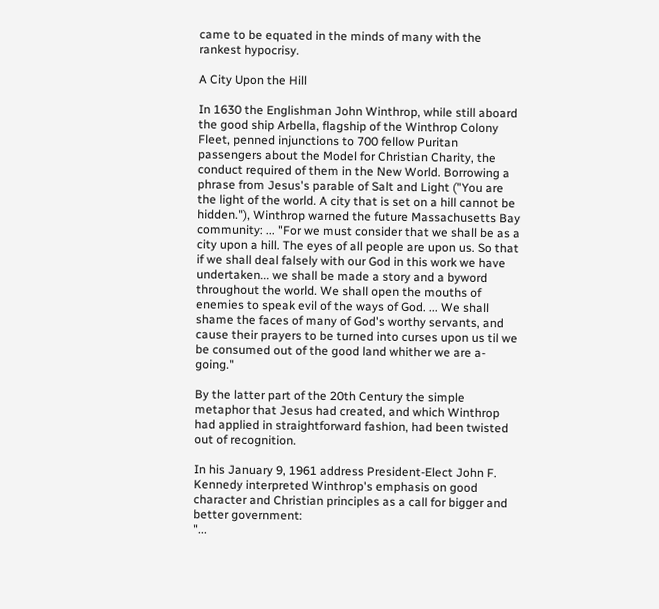came to be equated in the minds of many with the rankest hypocrisy.

A City Upon the Hill

In 1630 the Englishman John Winthrop, while still aboard the good ship Arbella, flagship of the Winthrop Colony Fleet, penned injunctions to 700 fellow Puritan passengers about the Model for Christian Charity, the conduct required of them in the New World. Borrowing a phrase from Jesus's parable of Salt and Light ("You are the light of the world. A city that is set on a hill cannot be hidden."), Winthrop warned the future Massachusetts Bay community: ... "For we must consider that we shall be as a city upon a hill. The eyes of all people are upon us. So that if we shall deal falsely with our God in this work we have undertaken... we shall be made a story and a byword throughout the world. We shall open the mouths of enemies to speak evil of the ways of God. ... We shall shame the faces of many of God's worthy servants, and cause their prayers to be turned into curses upon us til we be consumed out of the good land whither we are a-going."

By the latter part of the 20th Century the simple metaphor that Jesus had created, and which Winthrop had applied in straightforward fashion, had been twisted out of recognition.

In his January 9, 1961 address President-Elect John F. Kennedy interpreted Winthrop's emphasis on good character and Christian principles as a call for bigger and better government:
"...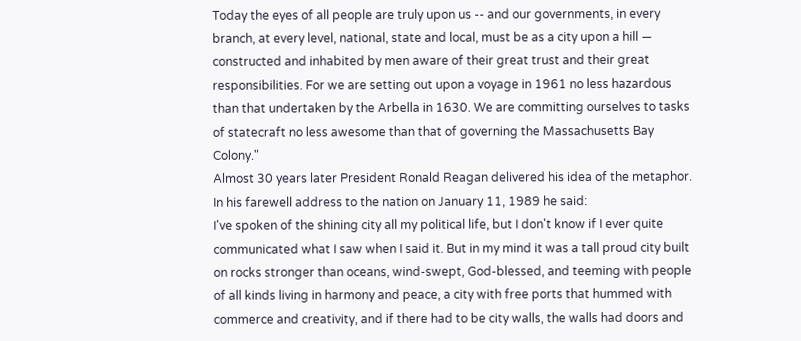Today the eyes of all people are truly upon us -- and our governments, in every branch, at every level, national, state and local, must be as a city upon a hill — constructed and inhabited by men aware of their great trust and their great responsibilities. For we are setting out upon a voyage in 1961 no less hazardous than that undertaken by the Arbella in 1630. We are committing ourselves to tasks of statecraft no less awesome than that of governing the Massachusetts Bay Colony."
Almost 30 years later President Ronald Reagan delivered his idea of the metaphor. In his farewell address to the nation on January 11, 1989 he said:
I've spoken of the shining city all my political life, but I don't know if I ever quite communicated what I saw when I said it. But in my mind it was a tall proud city built on rocks stronger than oceans, wind-swept, God-blessed, and teeming with people of all kinds living in harmony and peace, a city with free ports that hummed with commerce and creativity, and if there had to be city walls, the walls had doors and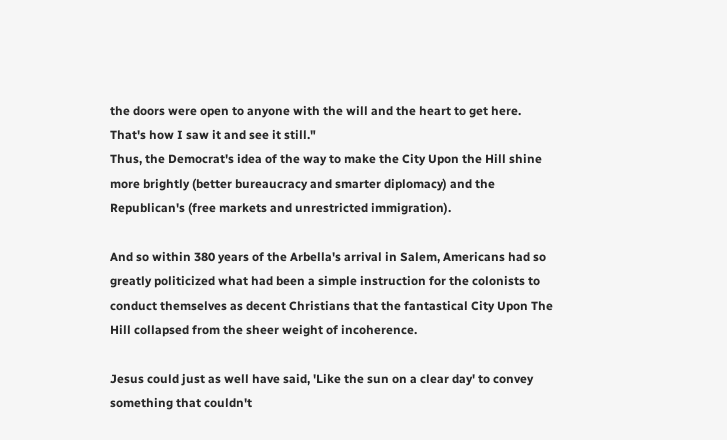the doors were open to anyone with the will and the heart to get here. That's how I saw it and see it still."
Thus, the Democrat's idea of the way to make the City Upon the Hill shine more brightly (better bureaucracy and smarter diplomacy) and the Republican's (free markets and unrestricted immigration).

And so within 380 years of the Arbella's arrival in Salem, Americans had so greatly politicized what had been a simple instruction for the colonists to conduct themselves as decent Christians that the fantastical City Upon The Hill collapsed from the sheer weight of incoherence.

Jesus could just as well have said, 'Like the sun on a clear day' to convey something that couldn't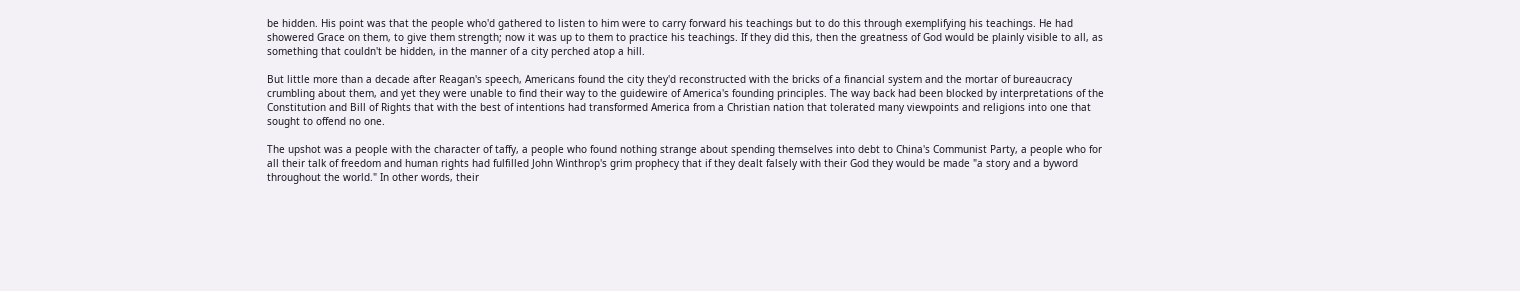be hidden. His point was that the people who'd gathered to listen to him were to carry forward his teachings but to do this through exemplifying his teachings. He had showered Grace on them, to give them strength; now it was up to them to practice his teachings. If they did this, then the greatness of God would be plainly visible to all, as something that couldn't be hidden, in the manner of a city perched atop a hill.

But little more than a decade after Reagan's speech, Americans found the city they'd reconstructed with the bricks of a financial system and the mortar of bureaucracy crumbling about them, and yet they were unable to find their way to the guidewire of America's founding principles. The way back had been blocked by interpretations of the Constitution and Bill of Rights that with the best of intentions had transformed America from a Christian nation that tolerated many viewpoints and religions into one that sought to offend no one.

The upshot was a people with the character of taffy, a people who found nothing strange about spending themselves into debt to China's Communist Party, a people who for all their talk of freedom and human rights had fulfilled John Winthrop's grim prophecy that if they dealt falsely with their God they would be made "a story and a byword throughout the world." In other words, their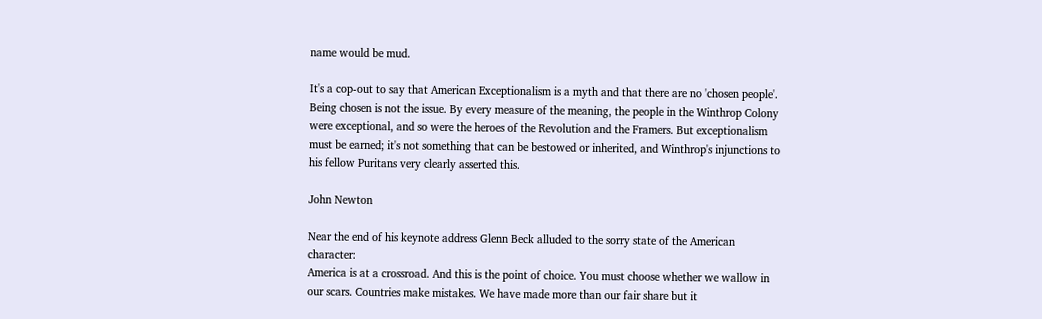name would be mud.

It's a cop-out to say that American Exceptionalism is a myth and that there are no 'chosen people'. Being chosen is not the issue. By every measure of the meaning, the people in the Winthrop Colony were exceptional, and so were the heroes of the Revolution and the Framers. But exceptionalism must be earned; it's not something that can be bestowed or inherited, and Winthrop's injunctions to his fellow Puritans very clearly asserted this.

John Newton

Near the end of his keynote address Glenn Beck alluded to the sorry state of the American character:
America is at a crossroad. And this is the point of choice. You must choose whether we wallow in our scars. Countries make mistakes. We have made more than our fair share but it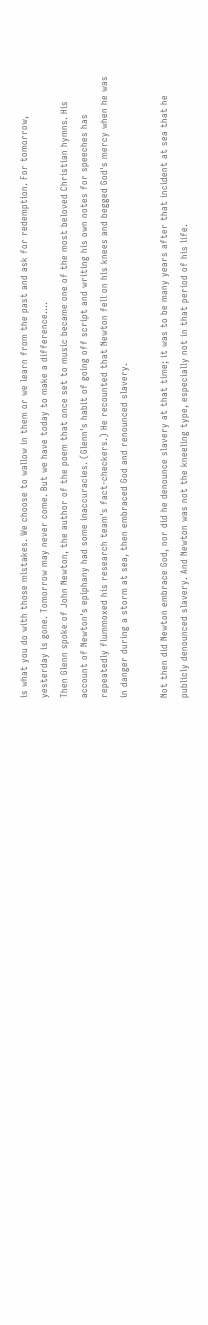is what you do with those mistakes. We choose to wallow in them or we learn from the past and ask for redemption. For tomorrow, yesterday is gone. Tomorrow may never come. But we have today to make a difference....
Then Glenn spoke of John Newton, the author of the poem that once set to music became one of the most beloved Christian hymns. His account of Newton's epiphany had some inaccuracies. (Glenn's habit of going off script and writing his own notes for speeches has repeatedly flummoxed his research team's fact-checkers.) He recounted that Newton fell on his knees and begged God's mercy when he was in danger during a storm at sea, then embraced God and renounced slavery.

Not then did Newton embrace God, nor did he denounce slavery at that time; it was to be many years after that incident at sea that he publicly denounced slavery. And Newton was not the kneeling type, especially not in that period of his life.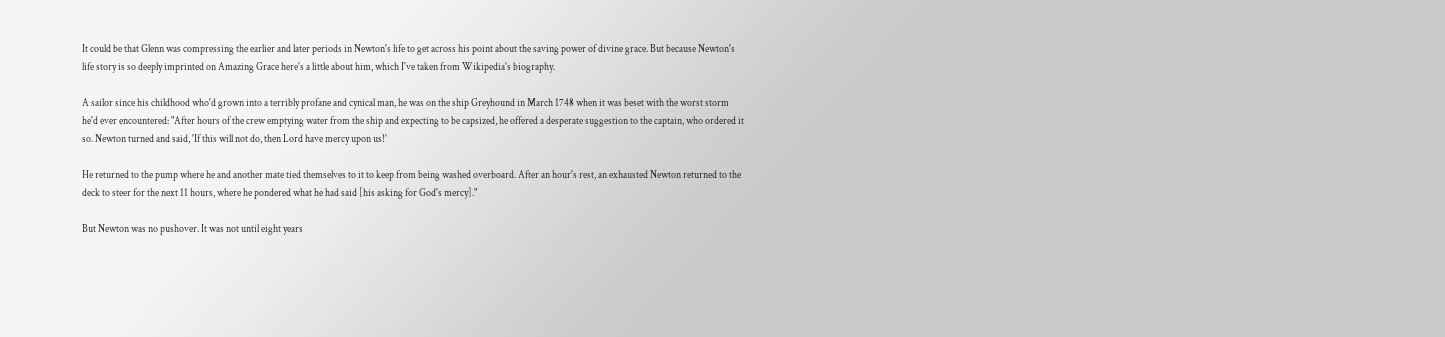It could be that Glenn was compressing the earlier and later periods in Newton's life to get across his point about the saving power of divine grace. But because Newton's life story is so deeply imprinted on Amazing Grace here's a little about him, which I've taken from Wikipedia's biography.

A sailor since his childhood who'd grown into a terribly profane and cynical man, he was on the ship Greyhound in March 1748 when it was beset with the worst storm he'd ever encountered: "After hours of the crew emptying water from the ship and expecting to be capsized, he offered a desperate suggestion to the captain, who ordered it so. Newton turned and said, 'If this will not do, then Lord have mercy upon us!'

He returned to the pump where he and another mate tied themselves to it to keep from being washed overboard. After an hour's rest, an exhausted Newton returned to the deck to steer for the next 11 hours, where he pondered what he had said [his asking for God's mercy]."

But Newton was no pushover. It was not until eight years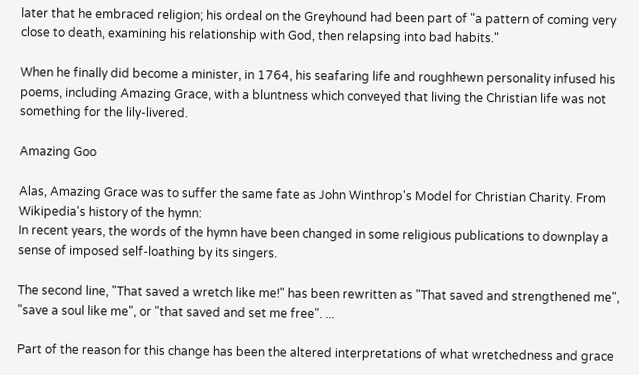later that he embraced religion; his ordeal on the Greyhound had been part of "a pattern of coming very close to death, examining his relationship with God, then relapsing into bad habits."

When he finally did become a minister, in 1764, his seafaring life and roughhewn personality infused his poems, including Amazing Grace, with a bluntness which conveyed that living the Christian life was not something for the lily-livered.

Amazing Goo

Alas, Amazing Grace was to suffer the same fate as John Winthrop's Model for Christian Charity. From Wikipedia's history of the hymn:
In recent years, the words of the hymn have been changed in some religious publications to downplay a sense of imposed self-loathing by its singers.

The second line, "That saved a wretch like me!" has been rewritten as "That saved and strengthened me", "save a soul like me", or "that saved and set me free". ...

Part of the reason for this change has been the altered interpretations of what wretchedness and grace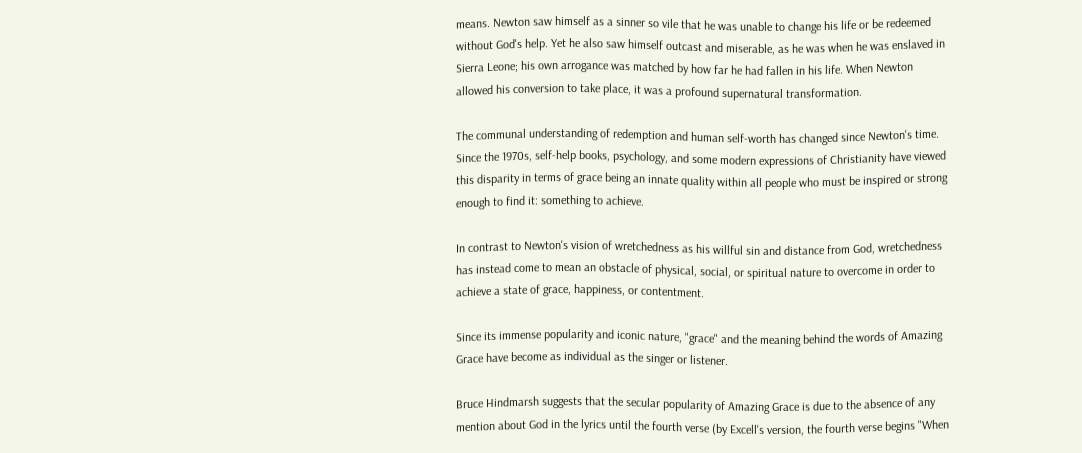means. Newton saw himself as a sinner so vile that he was unable to change his life or be redeemed without God's help. Yet he also saw himself outcast and miserable, as he was when he was enslaved in Sierra Leone; his own arrogance was matched by how far he had fallen in his life. When Newton allowed his conversion to take place, it was a profound supernatural transformation.

The communal understanding of redemption and human self-worth has changed since Newton's time. Since the 1970s, self-help books, psychology, and some modern expressions of Christianity have viewed this disparity in terms of grace being an innate quality within all people who must be inspired or strong enough to find it: something to achieve.

In contrast to Newton's vision of wretchedness as his willful sin and distance from God, wretchedness has instead come to mean an obstacle of physical, social, or spiritual nature to overcome in order to achieve a state of grace, happiness, or contentment.

Since its immense popularity and iconic nature, "grace" and the meaning behind the words of Amazing Grace have become as individual as the singer or listener.

Bruce Hindmarsh suggests that the secular popularity of Amazing Grace is due to the absence of any mention about God in the lyrics until the fourth verse (by Excell's version, the fourth verse begins "When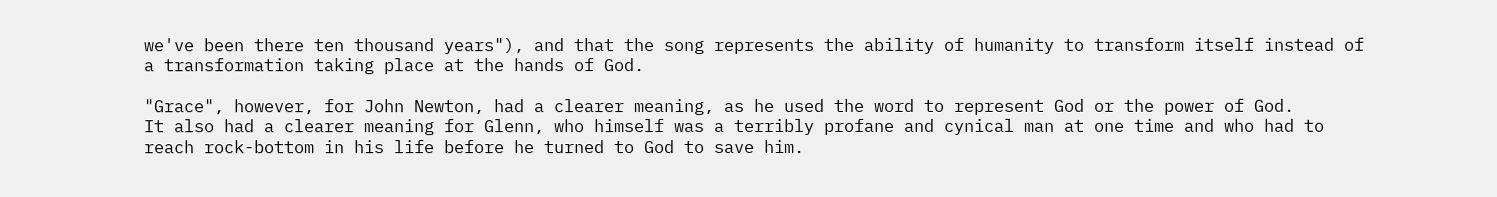we've been there ten thousand years"), and that the song represents the ability of humanity to transform itself instead of a transformation taking place at the hands of God.

"Grace", however, for John Newton, had a clearer meaning, as he used the word to represent God or the power of God.
It also had a clearer meaning for Glenn, who himself was a terribly profane and cynical man at one time and who had to reach rock-bottom in his life before he turned to God to save him.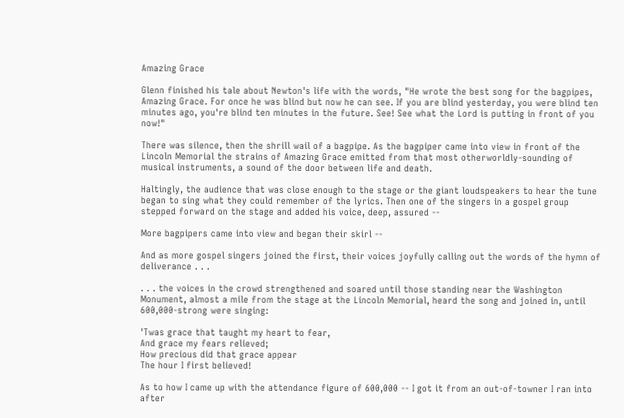Amazing Grace

Glenn finished his tale about Newton's life with the words, "He wrote the best song for the bagpipes, Amazing Grace. For once he was blind but now he can see. If you are blind yesterday, you were blind ten minutes ago, you're blind ten minutes in the future. See! See what the Lord is putting in front of you now!"

There was silence, then the shrill wail of a bagpipe. As the bagpiper came into view in front of the Lincoln Memorial the strains of Amazing Grace emitted from that most otherworldly-sounding of musical instruments, a sound of the door between life and death.

Haltingly, the audience that was close enough to the stage or the giant loudspeakers to hear the tune began to sing what they could remember of the lyrics. Then one of the singers in a gospel group stepped forward on the stage and added his voice, deep, assured --

More bagpipers came into view and began their skirl --

And as more gospel singers joined the first, their voices joyfully calling out the words of the hymn of deliverance . . .

. . . the voices in the crowd strengthened and soared until those standing near the Washington Monument, almost a mile from the stage at the Lincoln Memorial, heard the song and joined in, until 600,000-strong were singing:

'Twas grace that taught my heart to fear,
And grace my fears relieved;
How precious did that grace appear
The hour I first believed!

As to how I came up with the attendance figure of 600,000 -- I got it from an out-of-towner I ran into after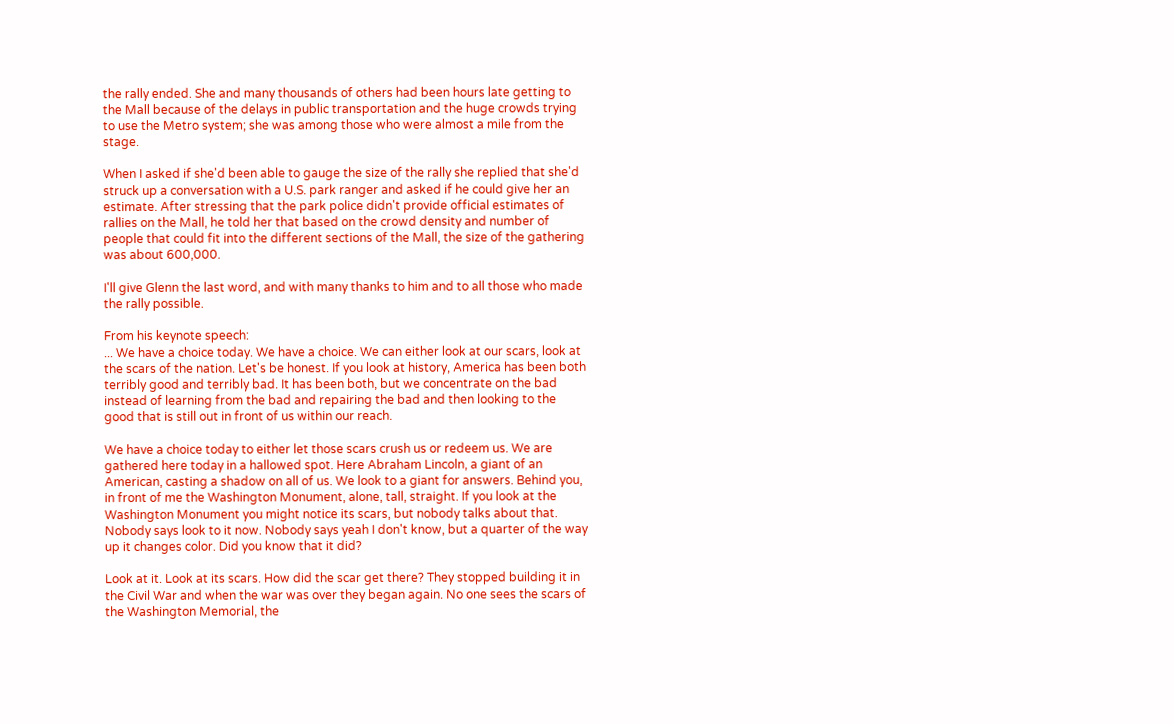the rally ended. She and many thousands of others had been hours late getting to the Mall because of the delays in public transportation and the huge crowds trying to use the Metro system; she was among those who were almost a mile from the stage.

When I asked if she'd been able to gauge the size of the rally she replied that she'd struck up a conversation with a U.S. park ranger and asked if he could give her an estimate. After stressing that the park police didn't provide official estimates of rallies on the Mall, he told her that based on the crowd density and number of people that could fit into the different sections of the Mall, the size of the gathering was about 600,000.

I'll give Glenn the last word, and with many thanks to him and to all those who made the rally possible.

From his keynote speech:
... We have a choice today. We have a choice. We can either look at our scars, look at the scars of the nation. Let's be honest. If you look at history, America has been both terribly good and terribly bad. It has been both, but we concentrate on the bad instead of learning from the bad and repairing the bad and then looking to the good that is still out in front of us within our reach.

We have a choice today to either let those scars crush us or redeem us. We are gathered here today in a hallowed spot. Here Abraham Lincoln, a giant of an American, casting a shadow on all of us. We look to a giant for answers. Behind you, in front of me the Washington Monument, alone, tall, straight. If you look at the Washington Monument you might notice its scars, but nobody talks about that. Nobody says look to it now. Nobody says yeah I don't know, but a quarter of the way up it changes color. Did you know that it did?

Look at it. Look at its scars. How did the scar get there? They stopped building it in the Civil War and when the war was over they began again. No one sees the scars of the Washington Memorial, the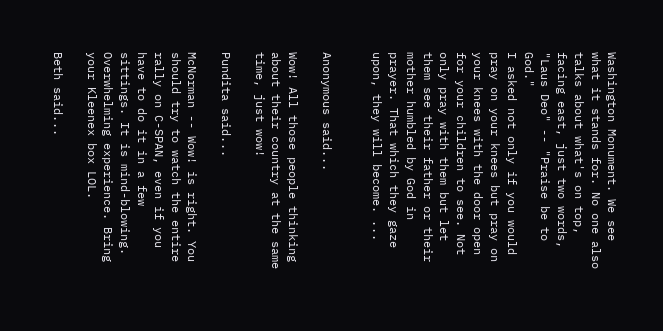Washington Monument. We see what it stands for. No one also talks about what's on top, facing east, just two words, "Laus Deo" -- "Praise be to God."
I asked not only if you would pray on your knees but pray on your knees with the door open for your children to see. Not only pray with them but let them see their father or their mother humbled by God in prayer. That which they gaze upon, they will become. ...


Anonymous said...

Wow! All those people thinking about their country at the same time, just wow!

Pundita said...

McNorman -- Wow! is right. You should try to watch the entire rally on C-SPAN, even if you have to do it in a few sittings. It is mind-blowing. Overwhelming experience. Bring your Kleenex box LOL.

Beth said...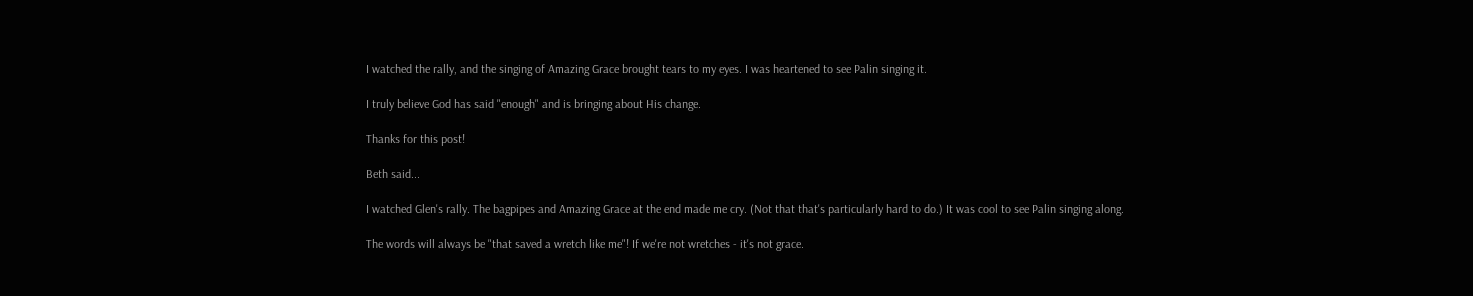I watched the rally, and the singing of Amazing Grace brought tears to my eyes. I was heartened to see Palin singing it.

I truly believe God has said "enough" and is bringing about His change.

Thanks for this post!

Beth said...

I watched Glen's rally. The bagpipes and Amazing Grace at the end made me cry. (Not that that's particularly hard to do.) It was cool to see Palin singing along.

The words will always be "that saved a wretch like me"! If we're not wretches - it's not grace.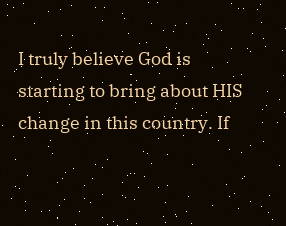I truly believe God is starting to bring about HIS change in this country. If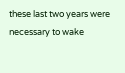these last two years were necessary to wake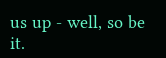us up - well, so be it.